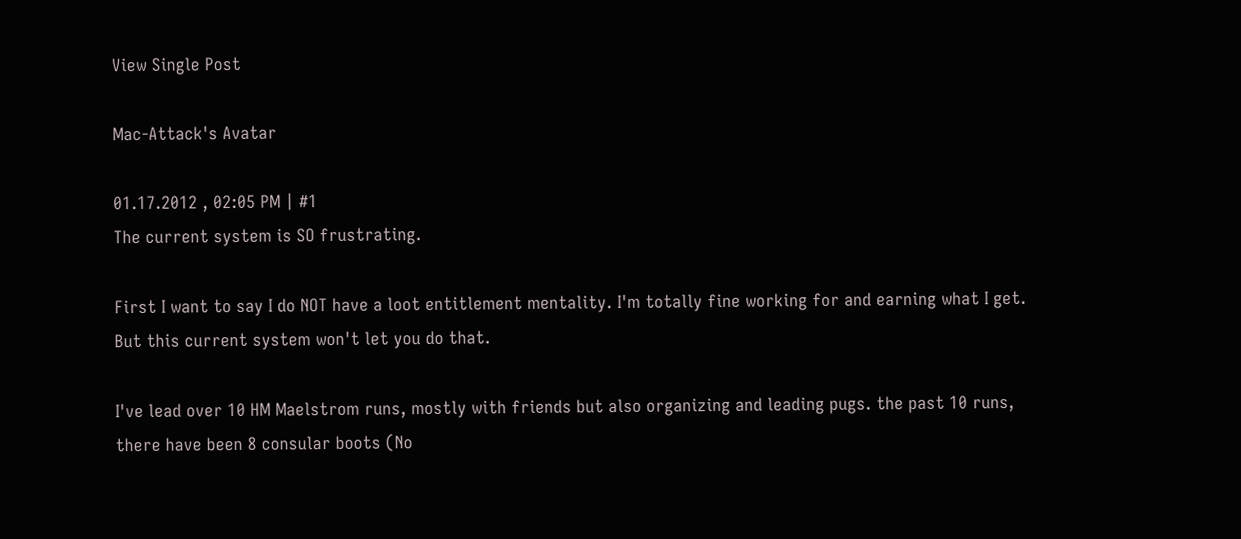View Single Post

Mac-Attack's Avatar

01.17.2012 , 02:05 PM | #1
The current system is SO frustrating.

First I want to say I do NOT have a loot entitlement mentality. I'm totally fine working for and earning what I get. But this current system won't let you do that.

I've lead over 10 HM Maelstrom runs, mostly with friends but also organizing and leading pugs. the past 10 runs, there have been 8 consular boots (No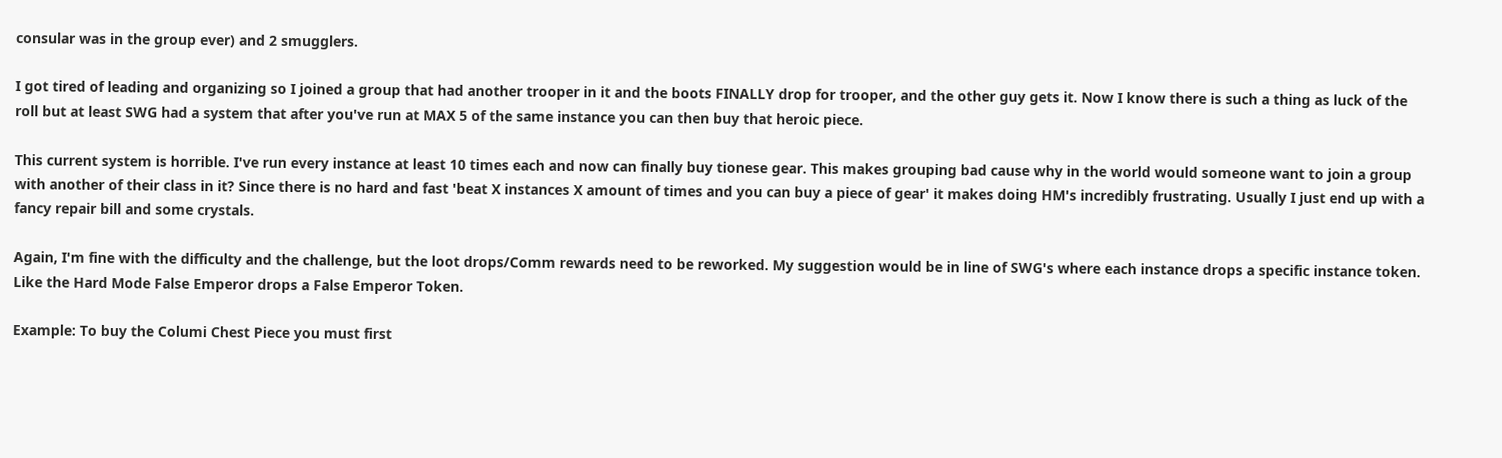consular was in the group ever) and 2 smugglers.

I got tired of leading and organizing so I joined a group that had another trooper in it and the boots FINALLY drop for trooper, and the other guy gets it. Now I know there is such a thing as luck of the roll but at least SWG had a system that after you've run at MAX 5 of the same instance you can then buy that heroic piece.

This current system is horrible. I've run every instance at least 10 times each and now can finally buy tionese gear. This makes grouping bad cause why in the world would someone want to join a group with another of their class in it? Since there is no hard and fast 'beat X instances X amount of times and you can buy a piece of gear' it makes doing HM's incredibly frustrating. Usually I just end up with a fancy repair bill and some crystals.

Again, I'm fine with the difficulty and the challenge, but the loot drops/Comm rewards need to be reworked. My suggestion would be in line of SWG's where each instance drops a specific instance token. Like the Hard Mode False Emperor drops a False Emperor Token.

Example: To buy the Columi Chest Piece you must first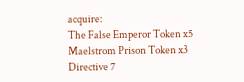acquire:
The False Emperor Token x5
Maelstrom Prison Token x3
Directive 7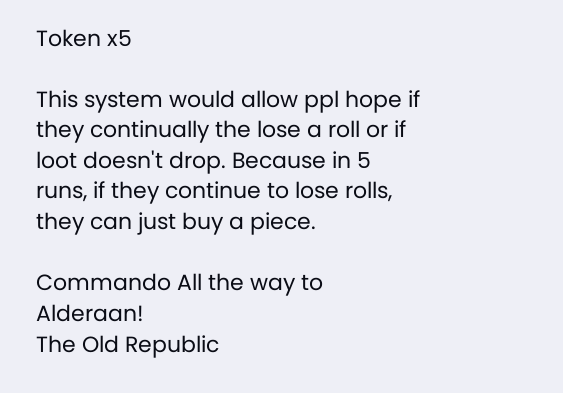Token x5

This system would allow ppl hope if they continually the lose a roll or if loot doesn't drop. Because in 5 runs, if they continue to lose rolls, they can just buy a piece.

Commando All the way to Alderaan!
The Old Republic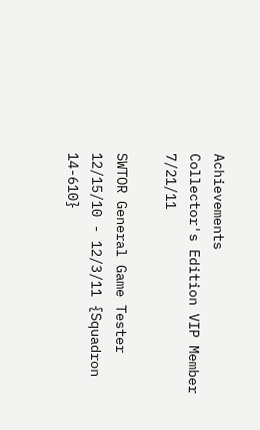Achievements
Collector's Edition VIP Member 7/21/11

SWTOR General Game Tester 12/15/10 - 12/3/11 {Squadron 14-610}